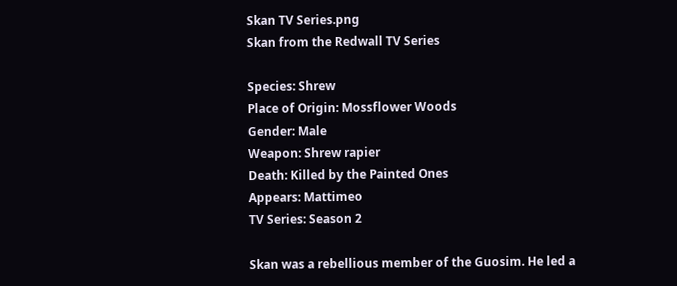Skan TV Series.png
Skan from the Redwall TV Series

Species: Shrew
Place of Origin: Mossflower Woods
Gender: Male
Weapon: Shrew rapier
Death: Killed by the Painted Ones
Appears: Mattimeo
TV Series: Season 2

Skan was a rebellious member of the Guosim. He led a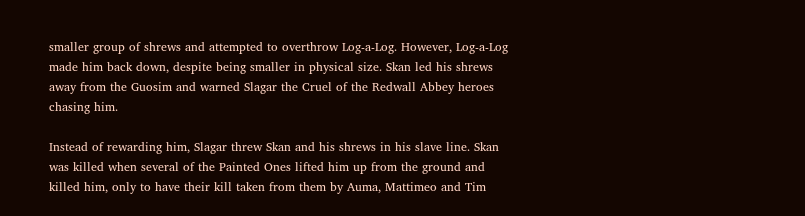smaller group of shrews and attempted to overthrow Log-a-Log. However, Log-a-Log made him back down, despite being smaller in physical size. Skan led his shrews away from the Guosim and warned Slagar the Cruel of the Redwall Abbey heroes chasing him.

Instead of rewarding him, Slagar threw Skan and his shrews in his slave line. Skan was killed when several of the Painted Ones lifted him up from the ground and killed him, only to have their kill taken from them by Auma, Mattimeo and Tim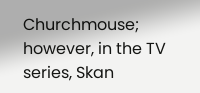Churchmouse; however, in the TV series, Skan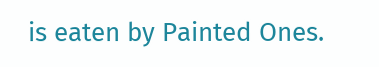is eaten by Painted Ones.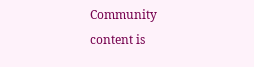Community content is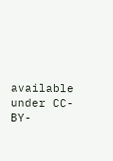available under CC-BY-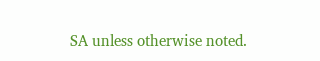SA unless otherwise noted.